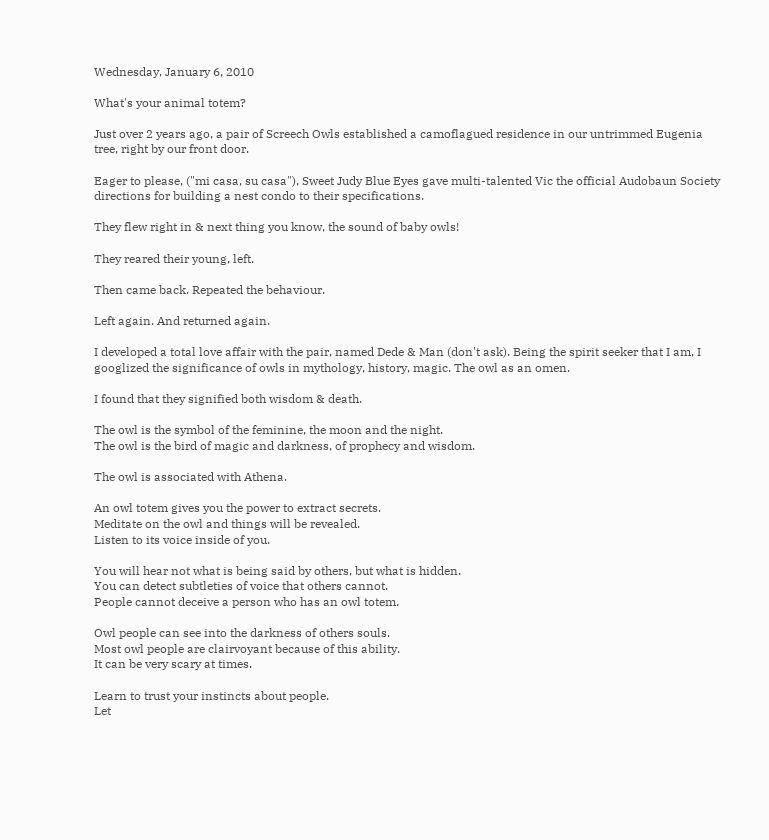Wednesday, January 6, 2010

What's your animal totem?

Just over 2 years ago, a pair of Screech Owls established a camoflagued residence in our untrimmed Eugenia tree, right by our front door.

Eager to please, ("mi casa, su casa"), Sweet Judy Blue Eyes gave multi-talented Vic the official Audobaun Society directions for building a nest condo to their specifications.

They flew right in & next thing you know, the sound of baby owls!

They reared their young, left.

Then came back. Repeated the behaviour.

Left again. And returned again.

I developed a total love affair with the pair, named Dede & Man (don't ask). Being the spirit seeker that I am, I googlized the significance of owls in mythology, history, magic. The owl as an omen.

I found that they signified both wisdom & death.

The owl is the symbol of the feminine, the moon and the night.
The owl is the bird of magic and darkness, of prophecy and wisdom.

The owl is associated with Athena.

An owl totem gives you the power to extract secrets.
Meditate on the owl and things will be revealed.
Listen to its voice inside of you.

You will hear not what is being said by others, but what is hidden.
You can detect subtleties of voice that others cannot.
People cannot deceive a person who has an owl totem.

Owl people can see into the darkness of others souls.
Most owl people are clairvoyant because of this ability.
It can be very scary at times.

Learn to trust your instincts about people.
Let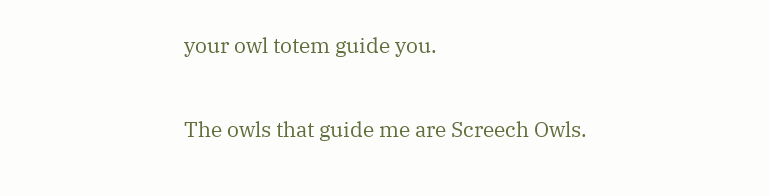your owl totem guide you.

The owls that guide me are Screech Owls.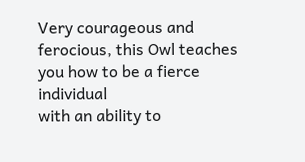Very courageous and ferocious, this Owl teaches you how to be a fierce individual
with an ability to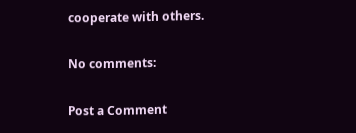cooperate with others.

No comments:

Post a Comment